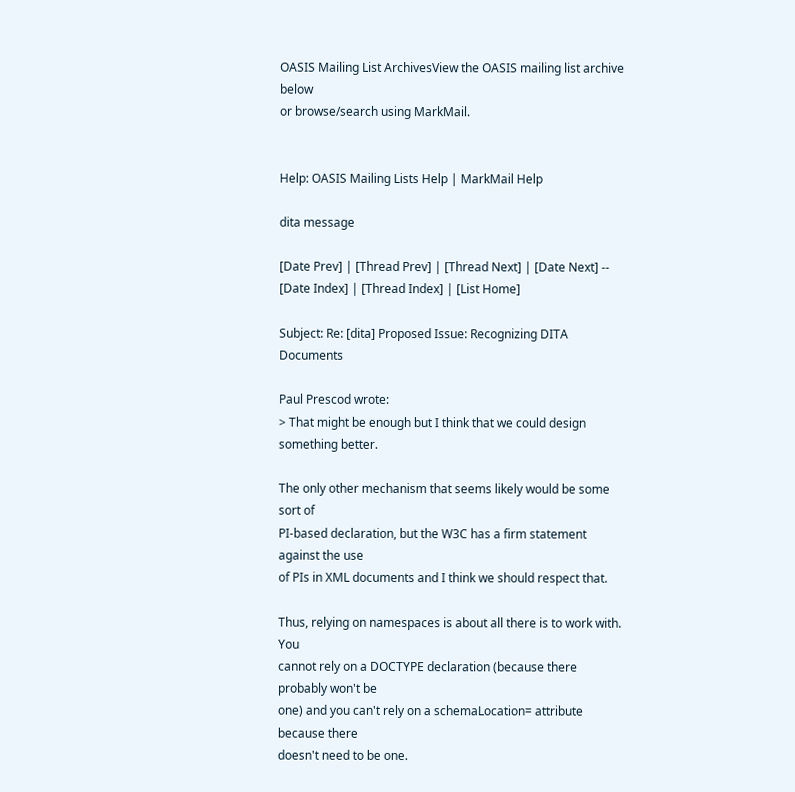OASIS Mailing List ArchivesView the OASIS mailing list archive below
or browse/search using MarkMail.


Help: OASIS Mailing Lists Help | MarkMail Help

dita message

[Date Prev] | [Thread Prev] | [Thread Next] | [Date Next] -- [Date Index] | [Thread Index] | [List Home]

Subject: Re: [dita] Proposed Issue: Recognizing DITA Documents

Paul Prescod wrote:
> That might be enough but I think that we could design something better.

The only other mechanism that seems likely would be some sort of
PI-based declaration, but the W3C has a firm statement against the use
of PIs in XML documents and I think we should respect that.

Thus, relying on namespaces is about all there is to work with. You
cannot rely on a DOCTYPE declaration (because there probably won't be
one) and you can't rely on a schemaLocation= attribute because there
doesn't need to be one.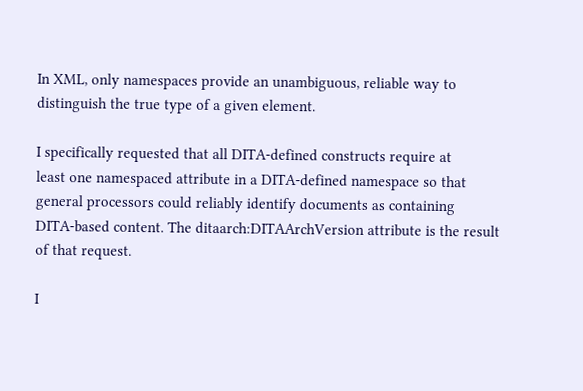In XML, only namespaces provide an unambiguous, reliable way to
distinguish the true type of a given element.

I specifically requested that all DITA-defined constructs require at
least one namespaced attribute in a DITA-defined namespace so that
general processors could reliably identify documents as containing
DITA-based content. The ditaarch:DITAArchVersion attribute is the result
of that request.

I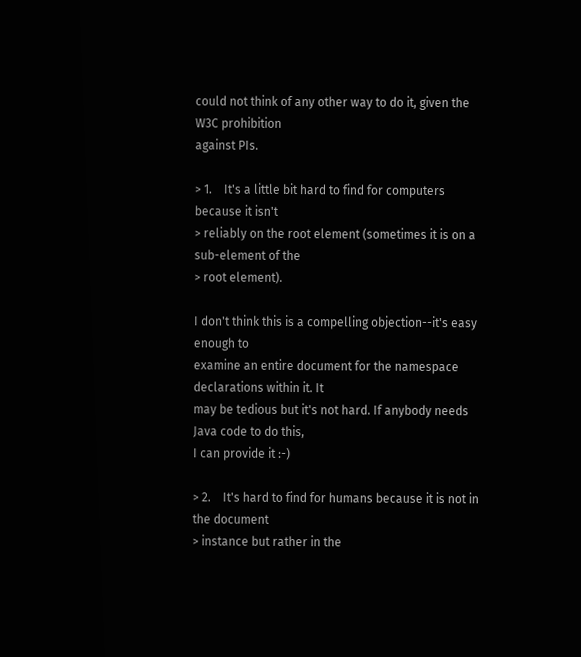could not think of any other way to do it, given the W3C prohibition
against PIs.

> 1.    It's a little bit hard to find for computers because it isn't
> reliably on the root element (sometimes it is on a sub-element of the
> root element).

I don't think this is a compelling objection--it's easy enough to
examine an entire document for the namespace declarations within it. It
may be tedious but it's not hard. If anybody needs Java code to do this,
I can provide it :-)

> 2.    It's hard to find for humans because it is not in the document
> instance but rather in the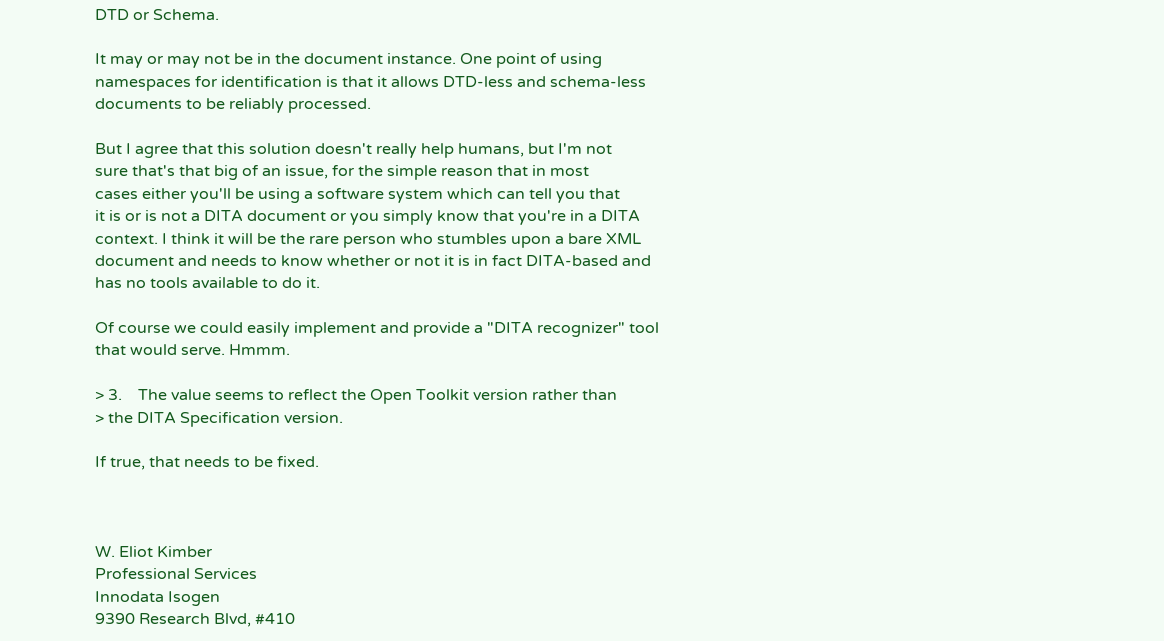DTD or Schema.

It may or may not be in the document instance. One point of using
namespaces for identification is that it allows DTD-less and schema-less
documents to be reliably processed.

But I agree that this solution doesn't really help humans, but I'm not
sure that's that big of an issue, for the simple reason that in most
cases either you'll be using a software system which can tell you that
it is or is not a DITA document or you simply know that you're in a DITA
context. I think it will be the rare person who stumbles upon a bare XML
document and needs to know whether or not it is in fact DITA-based and
has no tools available to do it.

Of course we could easily implement and provide a "DITA recognizer" tool
that would serve. Hmmm.

> 3.    The value seems to reflect the Open Toolkit version rather than
> the DITA Specification version.

If true, that needs to be fixed.



W. Eliot Kimber
Professional Services
Innodata Isogen
9390 Research Blvd, #410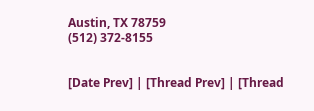Austin, TX 78759
(512) 372-8155


[Date Prev] | [Thread Prev] | [Thread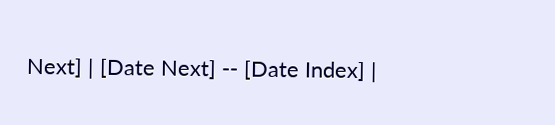Next] | [Date Next] -- [Date Index] |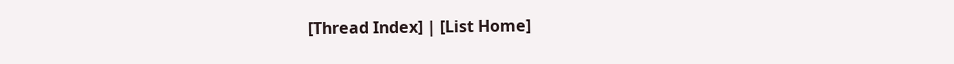[Thread Index] | [List Home]